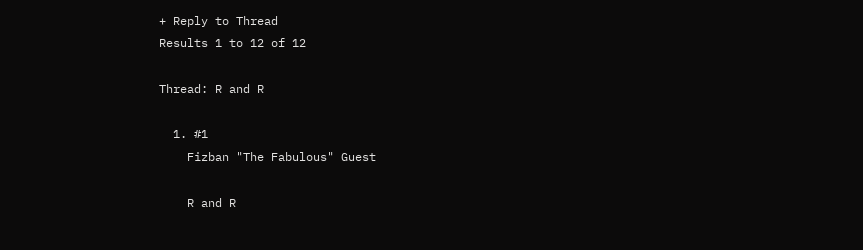+ Reply to Thread
Results 1 to 12 of 12

Thread: R and R

  1. #1
    Fizban "The Fabulous" Guest

    R and R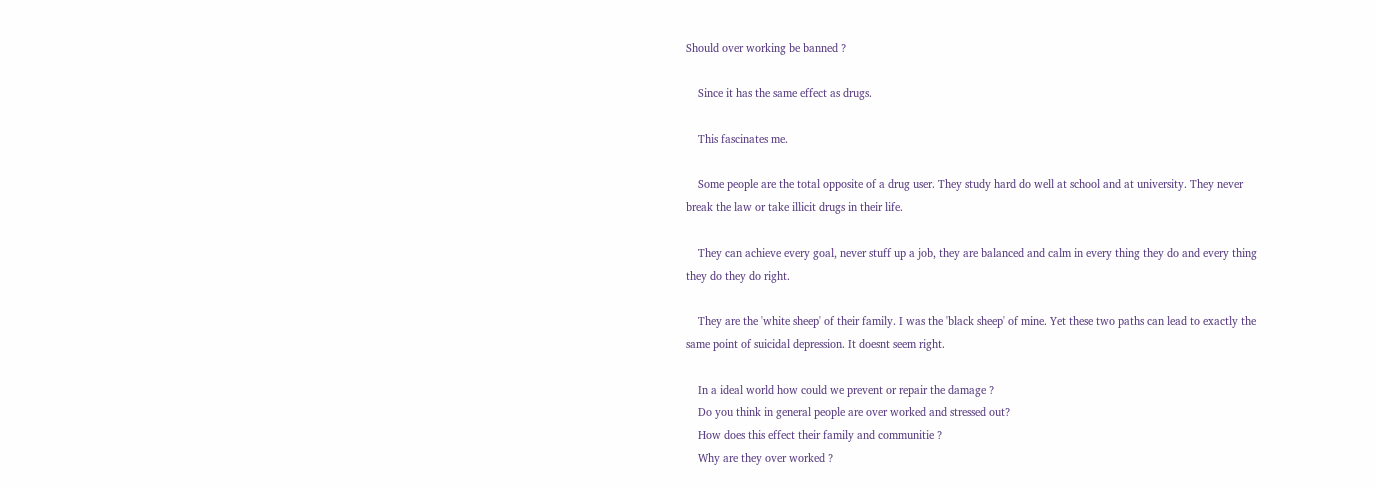Should over working be banned ?

    Since it has the same effect as drugs.

    This fascinates me.

    Some people are the total opposite of a drug user. They study hard do well at school and at university. They never break the law or take illicit drugs in their life.

    They can achieve every goal, never stuff up a job, they are balanced and calm in every thing they do and every thing they do they do right.

    They are the 'white sheep' of their family. I was the 'black sheep' of mine. Yet these two paths can lead to exactly the same point of suicidal depression. It doesnt seem right.

    In a ideal world how could we prevent or repair the damage ?
    Do you think in general people are over worked and stressed out?
    How does this effect their family and communitie ?
    Why are they over worked ?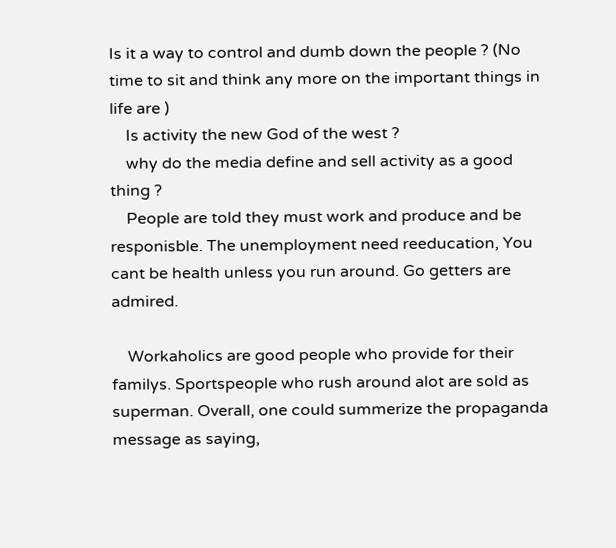Is it a way to control and dumb down the people ? (No time to sit and think any more on the important things in life are )
    Is activity the new God of the west ?
    why do the media define and sell activity as a good thing ?
    People are told they must work and produce and be responisble. The unemployment need reeducation, You cant be health unless you run around. Go getters are admired.

    Workaholics are good people who provide for their familys. Sportspeople who rush around alot are sold as superman. Overall, one could summerize the propaganda message as saying,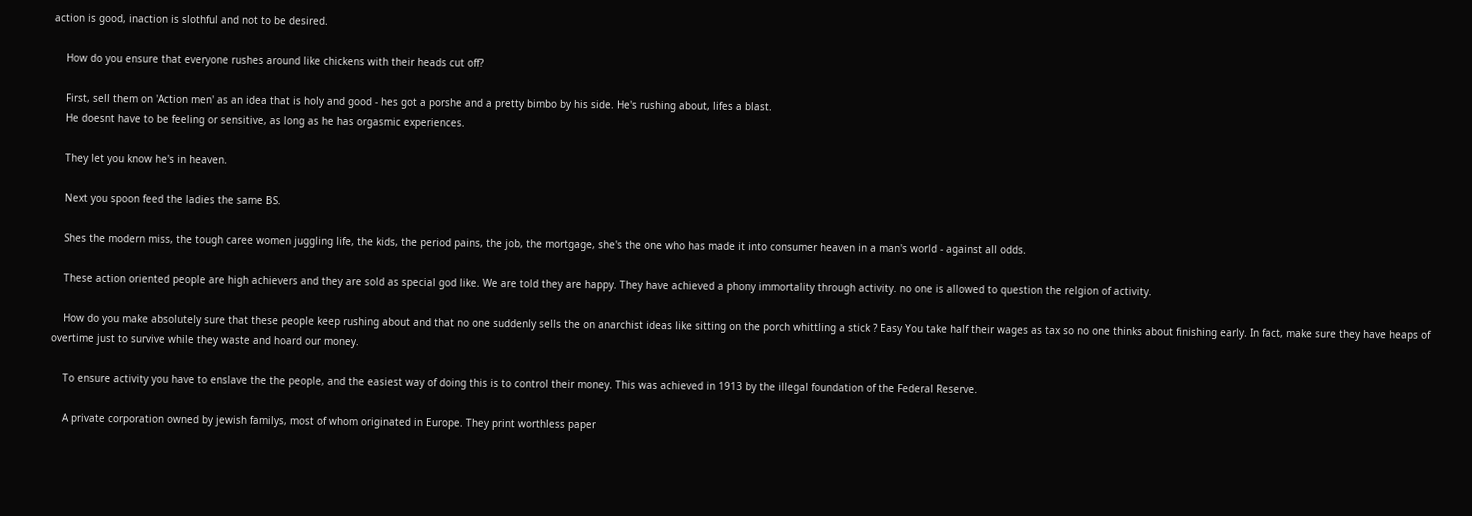action is good, inaction is slothful and not to be desired.

    How do you ensure that everyone rushes around like chickens with their heads cut off?

    First, sell them on 'Action men' as an idea that is holy and good - hes got a porshe and a pretty bimbo by his side. He's rushing about, lifes a blast.
    He doesnt have to be feeling or sensitive, as long as he has orgasmic experiences.

    They let you know he's in heaven.

    Next you spoon feed the ladies the same BS.

    Shes the modern miss, the tough caree women juggling life, the kids, the period pains, the job, the mortgage, she's the one who has made it into consumer heaven in a man's world - against all odds.

    These action oriented people are high achievers and they are sold as special god like. We are told they are happy. They have achieved a phony immortality through activity. no one is allowed to question the relgion of activity.

    How do you make absolutely sure that these people keep rushing about and that no one suddenly sells the on anarchist ideas like sitting on the porch whittling a stick ? Easy You take half their wages as tax so no one thinks about finishing early. In fact, make sure they have heaps of overtime just to survive while they waste and hoard our money.

    To ensure activity you have to enslave the the people, and the easiest way of doing this is to control their money. This was achieved in 1913 by the illegal foundation of the Federal Reserve.

    A private corporation owned by jewish familys, most of whom originated in Europe. They print worthless paper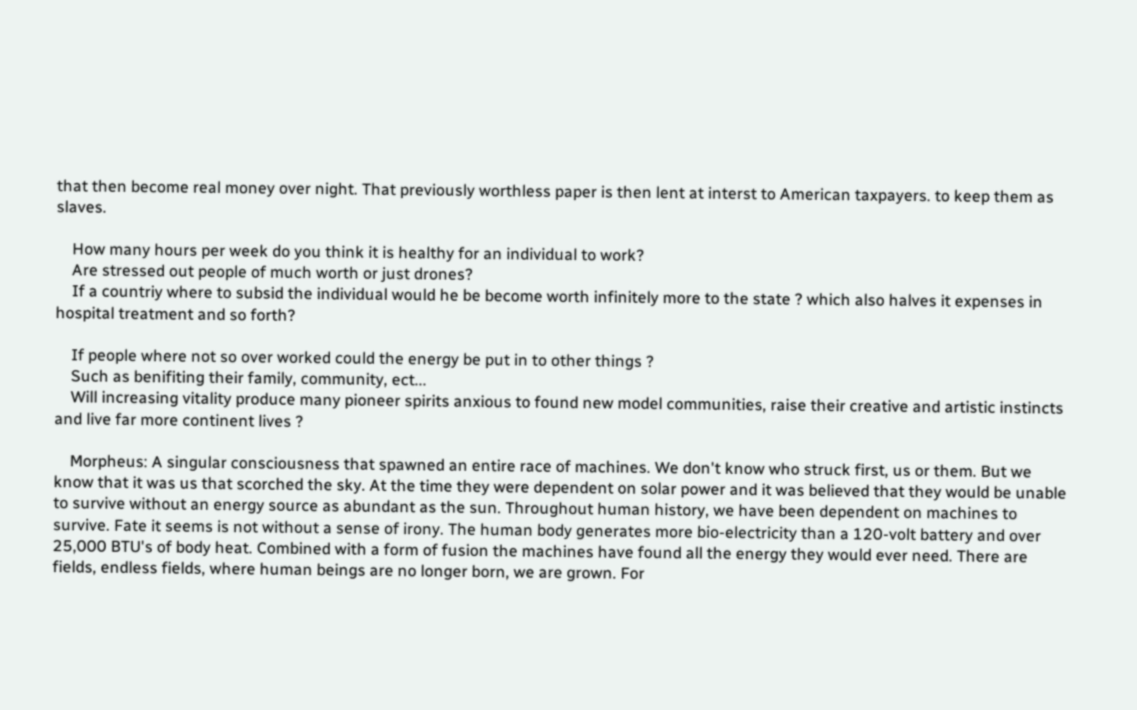that then become real money over night. That previously worthless paper is then lent at interst to American taxpayers. to keep them as slaves.

    How many hours per week do you think it is healthy for an individual to work?
    Are stressed out people of much worth or just drones?
    If a countriy where to subsid the individual would he be become worth infinitely more to the state ? which also halves it expenses in hospital treatment and so forth?

    If people where not so over worked could the energy be put in to other things ?
    Such as benifiting their family, community, ect...
    Will increasing vitality produce many pioneer spirits anxious to found new model communities, raise their creative and artistic instincts and live far more continent lives ?

    Morpheus: A singular consciousness that spawned an entire race of machines. We don't know who struck first, us or them. But we know that it was us that scorched the sky. At the time they were dependent on solar power and it was believed that they would be unable to survive without an energy source as abundant as the sun. Throughout human history, we have been dependent on machines to survive. Fate it seems is not without a sense of irony. The human body generates more bio-electricity than a 120-volt battery and over 25,000 BTU's of body heat. Combined with a form of fusion the machines have found all the energy they would ever need. There are fields, endless fields, where human beings are no longer born, we are grown. For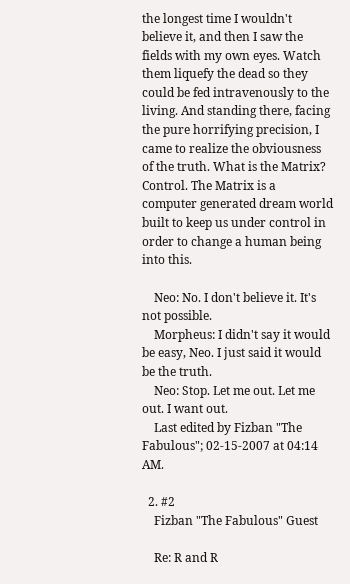the longest time I wouldn't believe it, and then I saw the fields with my own eyes. Watch them liquefy the dead so they could be fed intravenously to the living. And standing there, facing the pure horrifying precision, I came to realize the obviousness of the truth. What is the Matrix? Control. The Matrix is a computer generated dream world built to keep us under control in order to change a human being into this.

    Neo: No. I don't believe it. It's not possible.
    Morpheus: I didn't say it would be easy, Neo. I just said it would be the truth.
    Neo: Stop. Let me out. Let me out. I want out.
    Last edited by Fizban "The Fabulous"; 02-15-2007 at 04:14 AM.

  2. #2
    Fizban "The Fabulous" Guest

    Re: R and R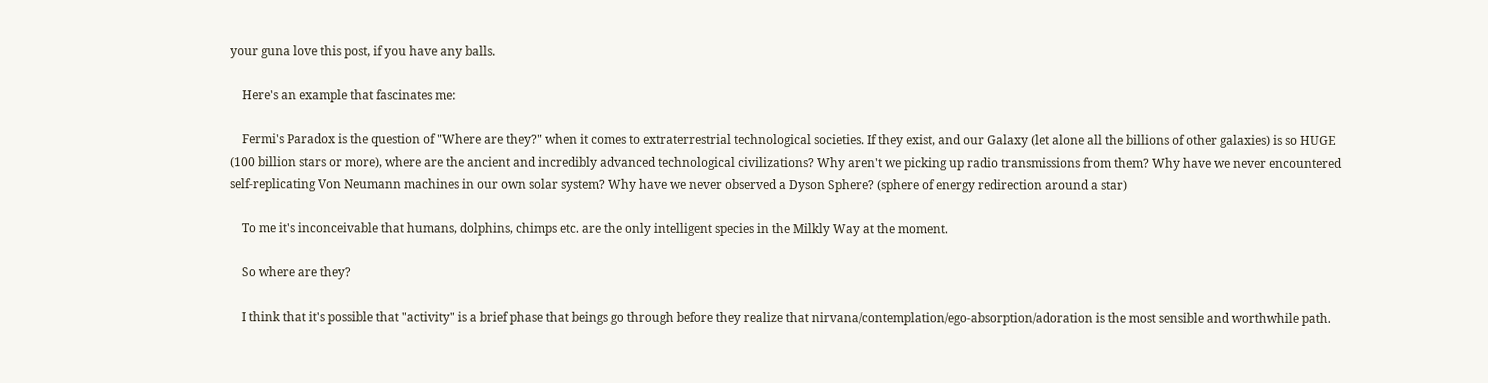your guna love this post, if you have any balls.

    Here's an example that fascinates me:

    Fermi's Paradox is the question of "Where are they?" when it comes to extraterrestrial technological societies. If they exist, and our Galaxy (let alone all the billions of other galaxies) is so HUGE (100 billion stars or more), where are the ancient and incredibly advanced technological civilizations? Why aren't we picking up radio transmissions from them? Why have we never encountered self-replicating Von Neumann machines in our own solar system? Why have we never observed a Dyson Sphere? (sphere of energy redirection around a star)

    To me it's inconceivable that humans, dolphins, chimps etc. are the only intelligent species in the Milkly Way at the moment.

    So where are they?

    I think that it's possible that "activity" is a brief phase that beings go through before they realize that nirvana/contemplation/ego-absorption/adoration is the most sensible and worthwhile path.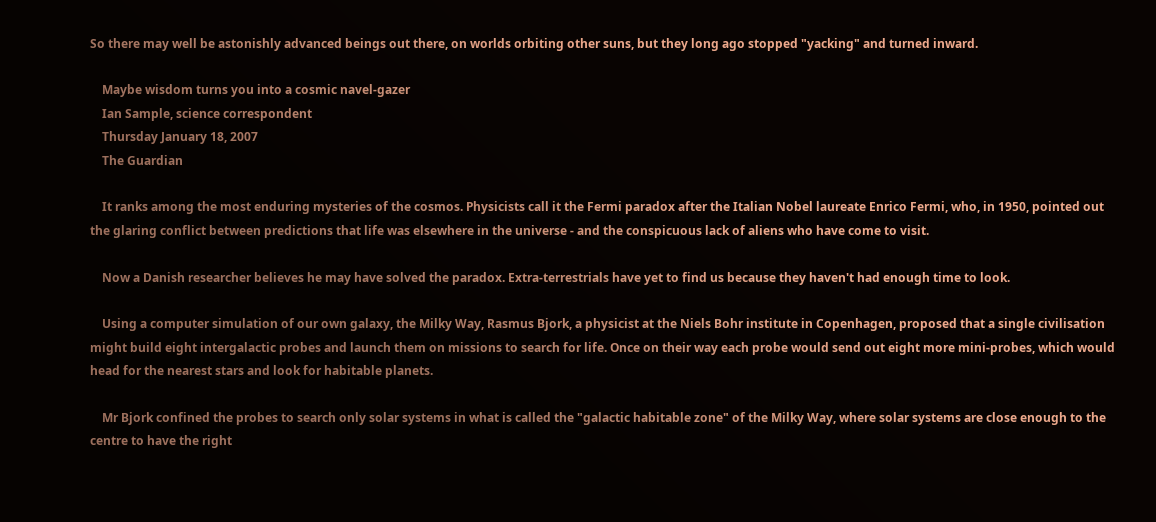So there may well be astonishly advanced beings out there, on worlds orbiting other suns, but they long ago stopped "yacking" and turned inward.

    Maybe wisdom turns you into a cosmic navel-gazer
    Ian Sample, science correspondent
    Thursday January 18, 2007
    The Guardian

    It ranks among the most enduring mysteries of the cosmos. Physicists call it the Fermi paradox after the Italian Nobel laureate Enrico Fermi, who, in 1950, pointed out the glaring conflict between predictions that life was elsewhere in the universe - and the conspicuous lack of aliens who have come to visit.

    Now a Danish researcher believes he may have solved the paradox. Extra-terrestrials have yet to find us because they haven't had enough time to look.

    Using a computer simulation of our own galaxy, the Milky Way, Rasmus Bjork, a physicist at the Niels Bohr institute in Copenhagen, proposed that a single civilisation might build eight intergalactic probes and launch them on missions to search for life. Once on their way each probe would send out eight more mini-probes, which would head for the nearest stars and look for habitable planets.

    Mr Bjork confined the probes to search only solar systems in what is called the "galactic habitable zone" of the Milky Way, where solar systems are close enough to the centre to have the right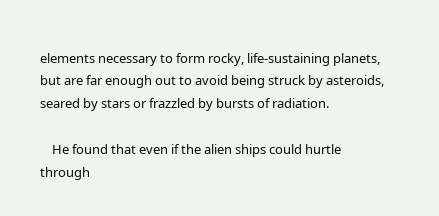elements necessary to form rocky, life-sustaining planets, but are far enough out to avoid being struck by asteroids, seared by stars or frazzled by bursts of radiation.

    He found that even if the alien ships could hurtle through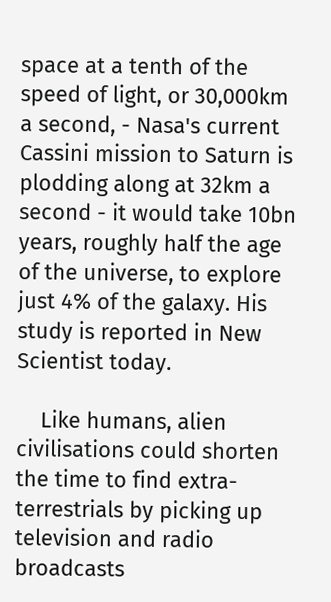space at a tenth of the speed of light, or 30,000km a second, - Nasa's current Cassini mission to Saturn is plodding along at 32km a second - it would take 10bn years, roughly half the age of the universe, to explore just 4% of the galaxy. His study is reported in New Scientist today.

    Like humans, alien civilisations could shorten the time to find extra-terrestrials by picking up television and radio broadcasts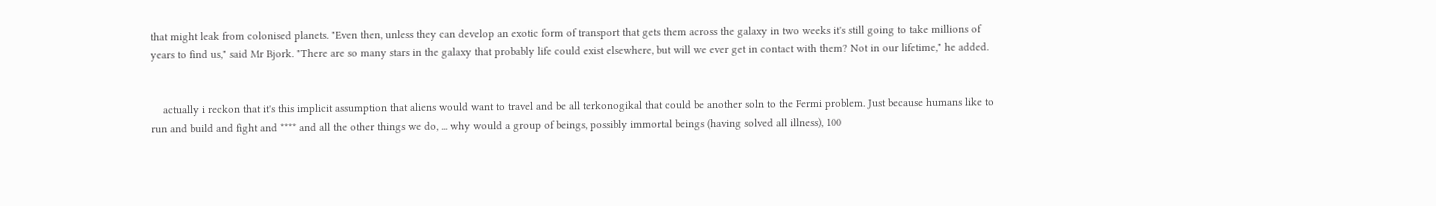that might leak from colonised planets. "Even then, unless they can develop an exotic form of transport that gets them across the galaxy in two weeks it's still going to take millions of years to find us," said Mr Bjork. "There are so many stars in the galaxy that probably life could exist elsewhere, but will we ever get in contact with them? Not in our lifetime," he added.


    actually i reckon that it's this implicit assumption that aliens would want to travel and be all terkonogikal that could be another soln to the Fermi problem. Just because humans like to run and build and fight and **** and all the other things we do, ... why would a group of beings, possibly immortal beings (having solved all illness), 100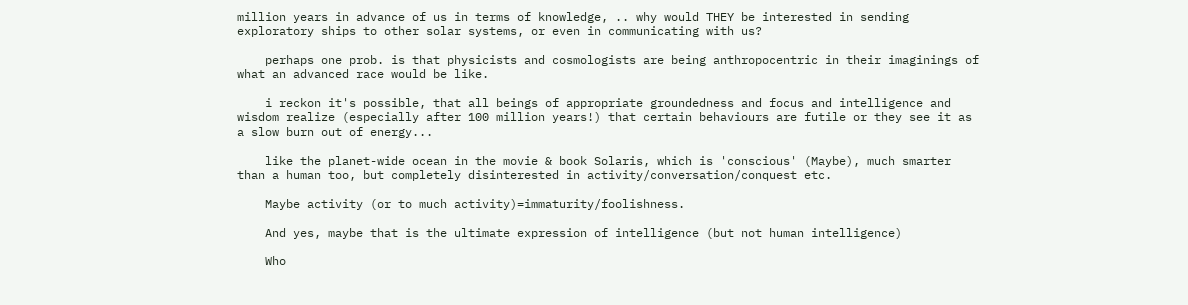million years in advance of us in terms of knowledge, .. why would THEY be interested in sending exploratory ships to other solar systems, or even in communicating with us?

    perhaps one prob. is that physicists and cosmologists are being anthropocentric in their imaginings of what an advanced race would be like.

    i reckon it's possible, that all beings of appropriate groundedness and focus and intelligence and wisdom realize (especially after 100 million years!) that certain behaviours are futile or they see it as a slow burn out of energy...

    like the planet-wide ocean in the movie & book Solaris, which is 'conscious' (Maybe), much smarter than a human too, but completely disinterested in activity/conversation/conquest etc.

    Maybe activity (or to much activity)=immaturity/foolishness.

    And yes, maybe that is the ultimate expression of intelligence (but not human intelligence)

    Who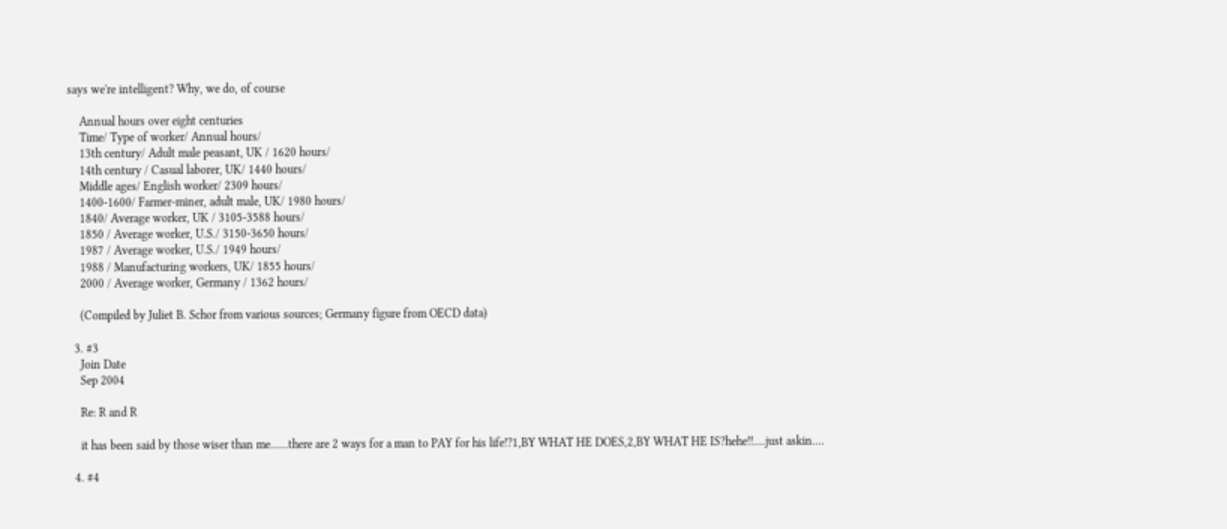says we're intelligent? Why, we do, of course

    Annual hours over eight centuries
    Time/ Type of worker/ Annual hours/
    13th century/ Adult male peasant, UK / 1620 hours/
    14th century / Casual laborer, UK/ 1440 hours/
    Middle ages/ English worker/ 2309 hours/
    1400-1600/ Farmer-miner, adult male, UK/ 1980 hours/
    1840/ Average worker, UK / 3105-3588 hours/
    1850 / Average worker, U.S./ 3150-3650 hours/
    1987 / Average worker, U.S./ 1949 hours/
    1988 / Manufacturing workers, UK/ 1855 hours/
    2000 / Average worker, Germany / 1362 hours/

    (Compiled by Juliet B. Schor from various sources; Germany figure from OECD data)

  3. #3
    Join Date
    Sep 2004

    Re: R and R

    it has been said by those wiser than me......there are 2 ways for a man to PAY for his life!?1,BY WHAT HE DOES,2,BY WHAT HE IS?hehe!!....just askin....

  4. #4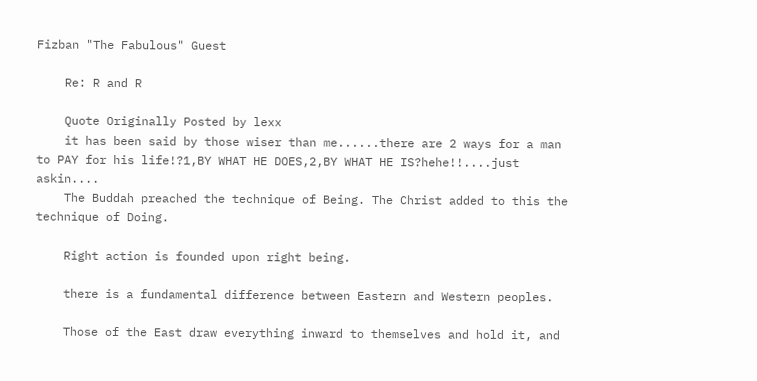Fizban "The Fabulous" Guest

    Re: R and R

    Quote Originally Posted by lexx
    it has been said by those wiser than me......there are 2 ways for a man to PAY for his life!?1,BY WHAT HE DOES,2,BY WHAT HE IS?hehe!!....just askin....
    The Buddah preached the technique of Being. The Christ added to this the technique of Doing.

    Right action is founded upon right being.

    there is a fundamental difference between Eastern and Western peoples.

    Those of the East draw everything inward to themselves and hold it, and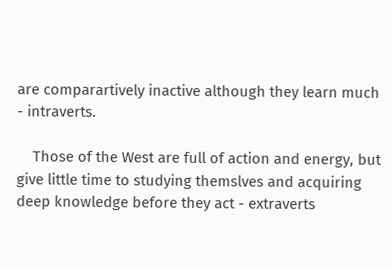are comparartively inactive although they learn much - intraverts.

    Those of the West are full of action and energy, but give little time to studying themslves and acquiring deep knowledge before they act - extraverts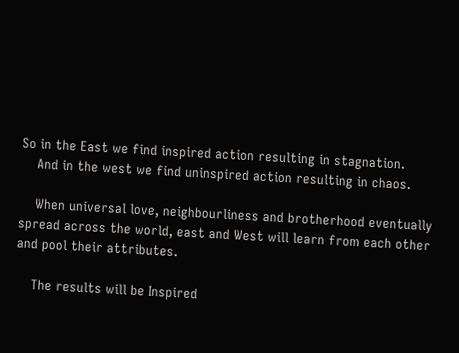So in the East we find inspired action resulting in stagnation.
    And in the west we find uninspired action resulting in chaos.

    When universal love, neighbourliness and brotherhood eventually spread across the world, east and West will learn from each other and pool their attributes.

    The results will be Inspired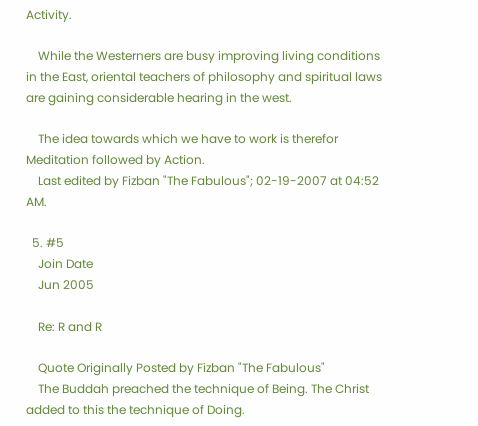Activity.

    While the Westerners are busy improving living conditions in the East, oriental teachers of philosophy and spiritual laws are gaining considerable hearing in the west.

    The idea towards which we have to work is therefor Meditation followed by Action.
    Last edited by Fizban "The Fabulous"; 02-19-2007 at 04:52 AM.

  5. #5
    Join Date
    Jun 2005

    Re: R and R

    Quote Originally Posted by Fizban "The Fabulous"
    The Buddah preached the technique of Being. The Christ added to this the technique of Doing.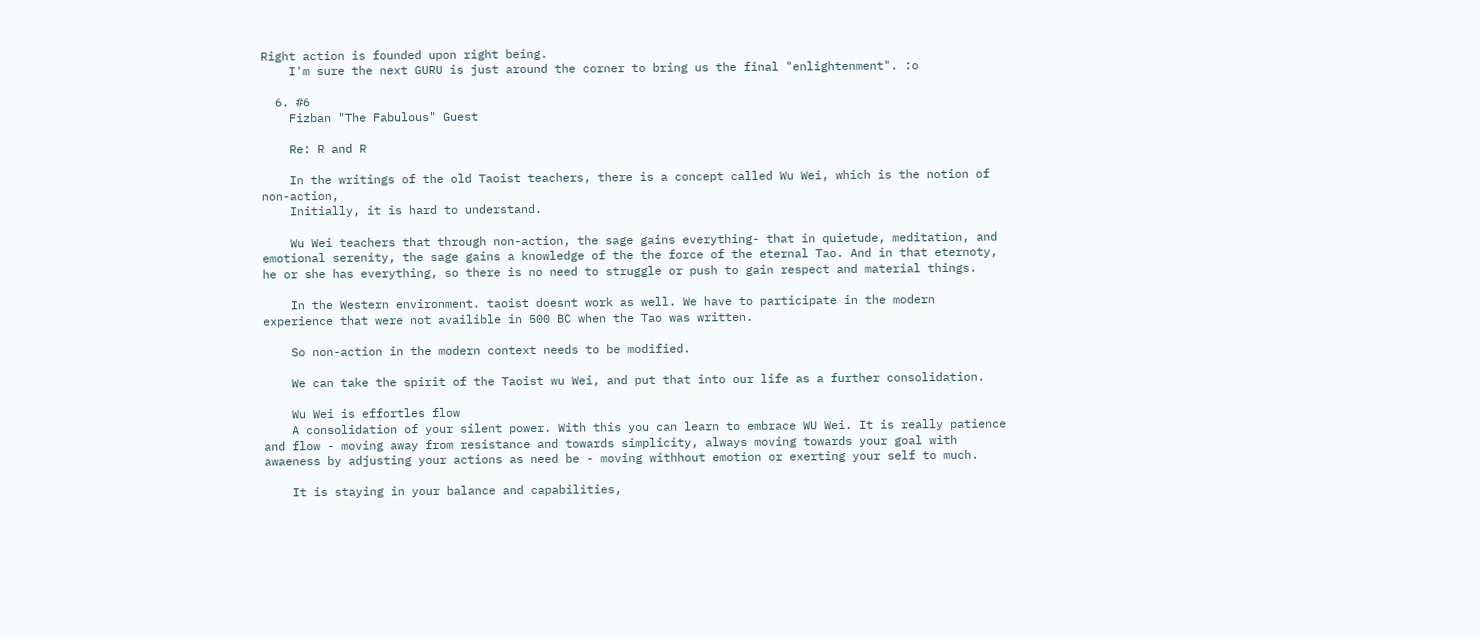Right action is founded upon right being.
    I'm sure the next GURU is just around the corner to bring us the final "enlightenment". :o

  6. #6
    Fizban "The Fabulous" Guest

    Re: R and R

    In the writings of the old Taoist teachers, there is a concept called Wu Wei, which is the notion of non-action,
    Initially, it is hard to understand.

    Wu Wei teachers that through non-action, the sage gains everything- that in quietude, meditation, and emotional serenity, the sage gains a knowledge of the the force of the eternal Tao. And in that eternoty, he or she has everything, so there is no need to struggle or push to gain respect and material things.

    In the Western environment. taoist doesnt work as well. We have to participate in the modern experience that were not availible in 500 BC when the Tao was written.

    So non-action in the modern context needs to be modified.

    We can take the spirit of the Taoist wu Wei, and put that into our life as a further consolidation.

    Wu Wei is effortles flow
    A consolidation of your silent power. With this you can learn to embrace WU Wei. It is really patience and flow - moving away from resistance and towards simplicity, always moving towards your goal with awaeness by adjusting your actions as need be - moving withhout emotion or exerting your self to much.

    It is staying in your balance and capabilities,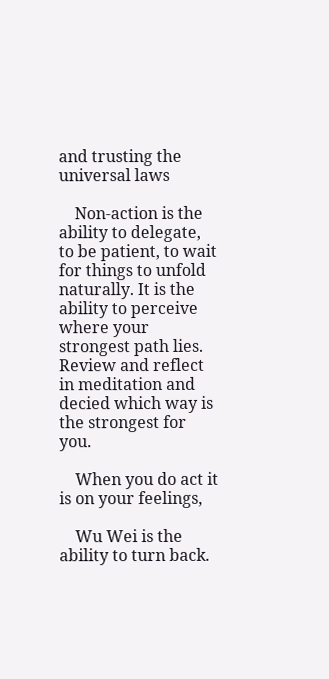and trusting the universal laws

    Non-action is the ability to delegate, to be patient, to wait for things to unfold naturally. It is the ability to perceive where your strongest path lies. Review and reflect in meditation and decied which way is the strongest for you.

    When you do act it is on your feelings,

    Wu Wei is the ability to turn back.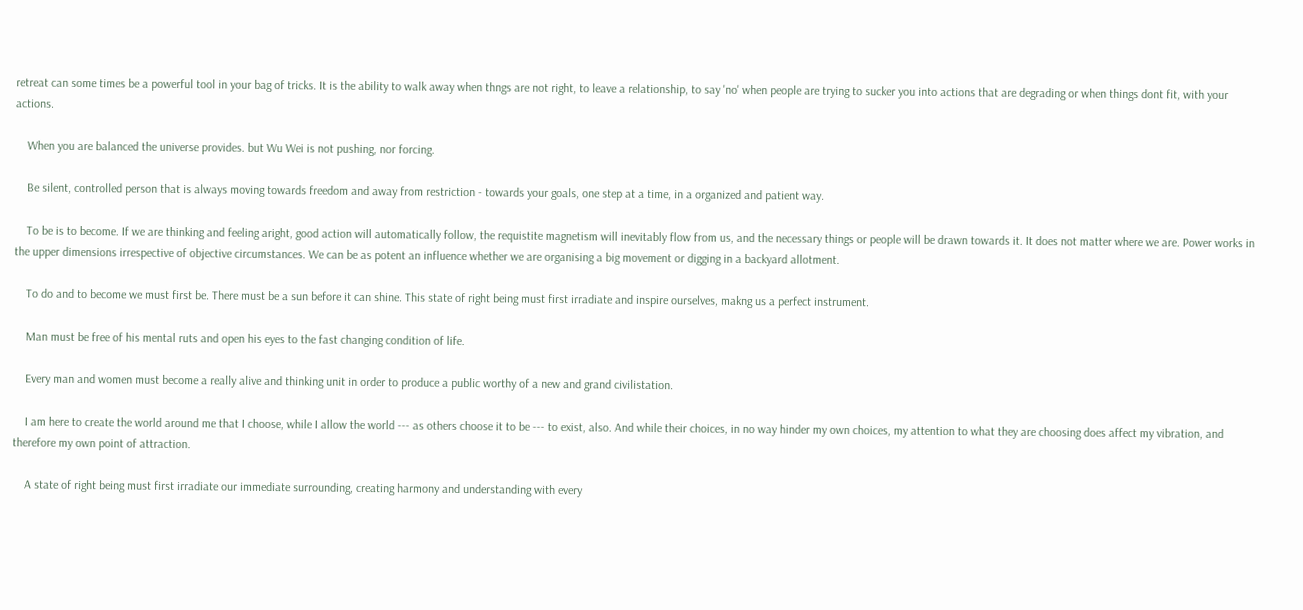retreat can some times be a powerful tool in your bag of tricks. It is the ability to walk away when thngs are not right, to leave a relationship, to say 'no' when people are trying to sucker you into actions that are degrading or when things dont fit, with your actions.

    When you are balanced the universe provides. but Wu Wei is not pushing, nor forcing.

    Be silent, controlled person that is always moving towards freedom and away from restriction - towards your goals, one step at a time, in a organized and patient way.

    To be is to become. If we are thinking and feeling aright, good action will automatically follow, the requistite magnetism will inevitably flow from us, and the necessary things or people will be drawn towards it. It does not matter where we are. Power works in the upper dimensions irrespective of objective circumstances. We can be as potent an influence whether we are organising a big movement or digging in a backyard allotment.

    To do and to become we must first be. There must be a sun before it can shine. This state of right being must first irradiate and inspire ourselves, makng us a perfect instrument.

    Man must be free of his mental ruts and open his eyes to the fast changing condition of life.

    Every man and women must become a really alive and thinking unit in order to produce a public worthy of a new and grand civilistation.

    I am here to create the world around me that I choose, while I allow the world --- as others choose it to be --- to exist, also. And while their choices, in no way hinder my own choices, my attention to what they are choosing does affect my vibration, and therefore my own point of attraction.

    A state of right being must first irradiate our immediate surrounding, creating harmony and understanding with every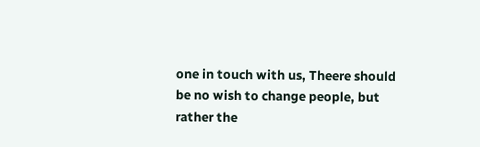one in touch with us, Theere should be no wish to change people, but rather the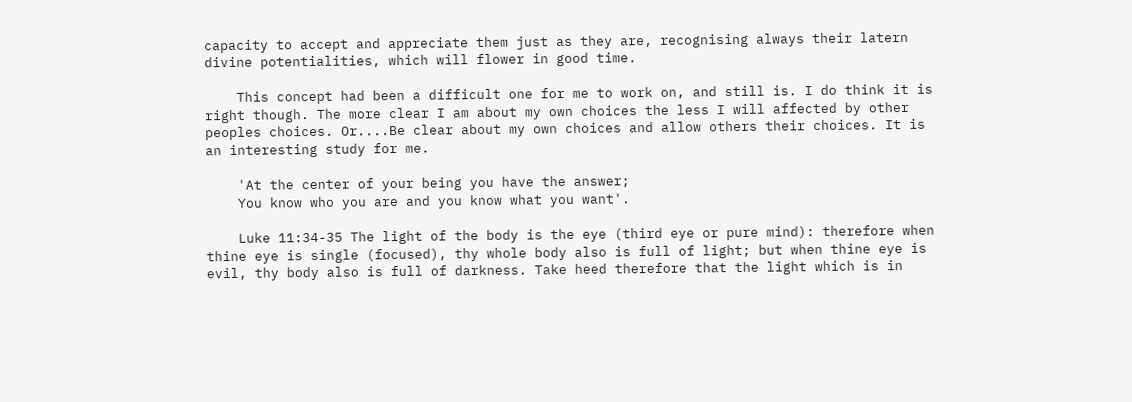capacity to accept and appreciate them just as they are, recognising always their latern divine potentialities, which will flower in good time.

    This concept had been a difficult one for me to work on, and still is. I do think it is right though. The more clear I am about my own choices the less I will affected by other peoples choices. Or....Be clear about my own choices and allow others their choices. It is an interesting study for me.

    'At the center of your being you have the answer;
    You know who you are and you know what you want'.

    Luke 11:34-35 The light of the body is the eye (third eye or pure mind): therefore when thine eye is single (focused), thy whole body also is full of light; but when thine eye is evil, thy body also is full of darkness. Take heed therefore that the light which is in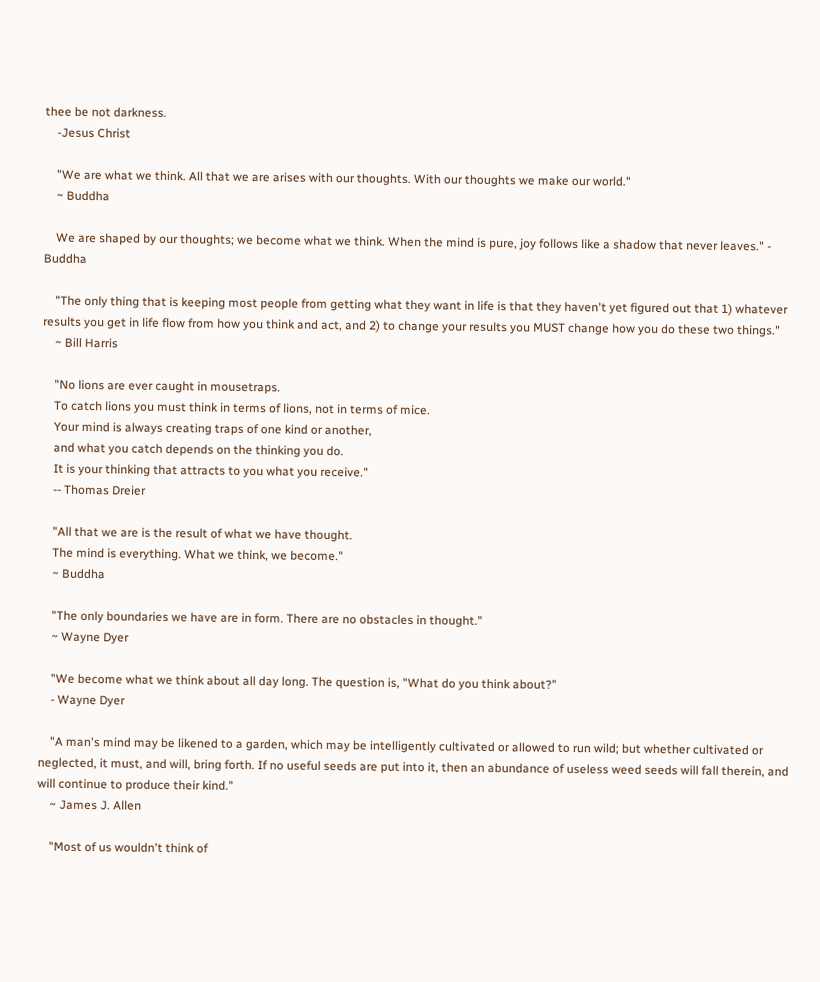thee be not darkness.
    -Jesus Christ

    "We are what we think. All that we are arises with our thoughts. With our thoughts we make our world."
    ~ Buddha

    We are shaped by our thoughts; we become what we think. When the mind is pure, joy follows like a shadow that never leaves." - Buddha

    "The only thing that is keeping most people from getting what they want in life is that they haven't yet figured out that 1) whatever results you get in life flow from how you think and act, and 2) to change your results you MUST change how you do these two things."
    ~ Bill Harris

    "No lions are ever caught in mousetraps.
    To catch lions you must think in terms of lions, not in terms of mice.
    Your mind is always creating traps of one kind or another,
    and what you catch depends on the thinking you do.
    It is your thinking that attracts to you what you receive."
    -- Thomas Dreier

    "All that we are is the result of what we have thought.
    The mind is everything. What we think, we become."
    ~ Buddha

    "The only boundaries we have are in form. There are no obstacles in thought."
    ~ Wayne Dyer

    "We become what we think about all day long. The question is, "What do you think about?"
    - Wayne Dyer

    "A man's mind may be likened to a garden, which may be intelligently cultivated or allowed to run wild; but whether cultivated or neglected, it must, and will, bring forth. If no useful seeds are put into it, then an abundance of useless weed seeds will fall therein, and will continue to produce their kind."
    ~ James J. Allen

    "Most of us wouldn't think of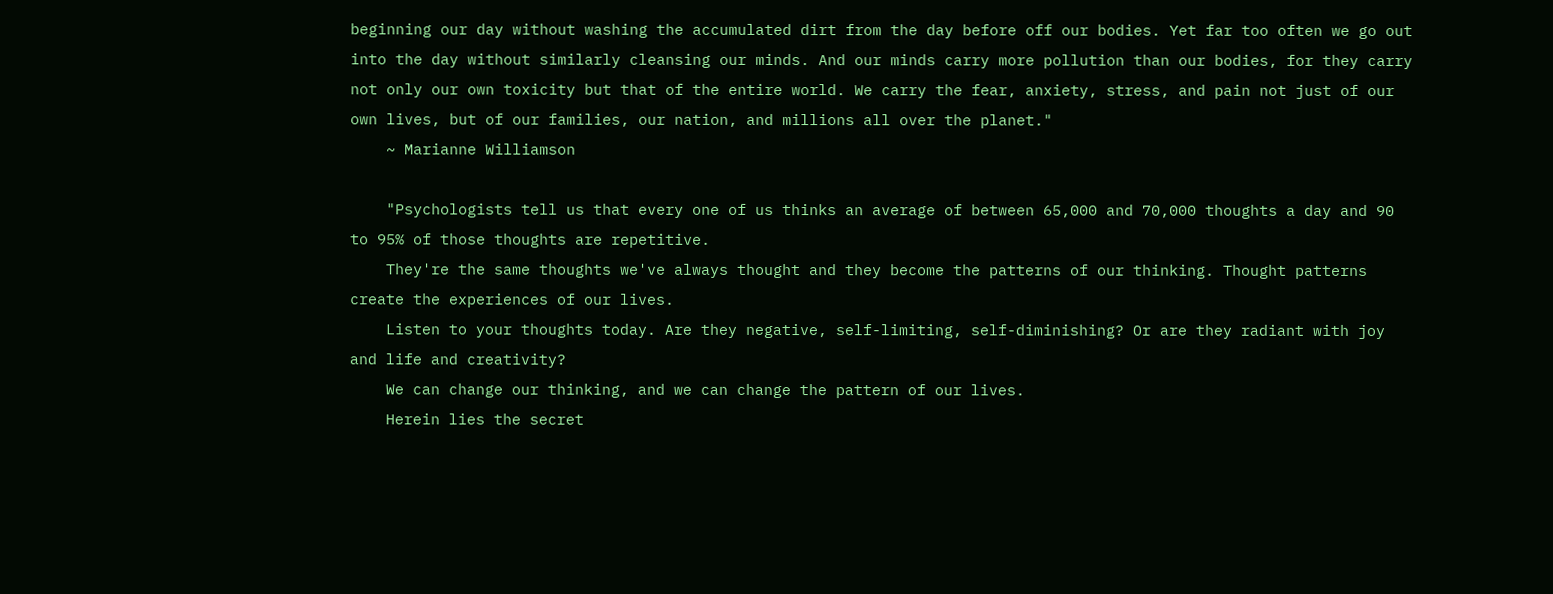beginning our day without washing the accumulated dirt from the day before off our bodies. Yet far too often we go out into the day without similarly cleansing our minds. And our minds carry more pollution than our bodies, for they carry not only our own toxicity but that of the entire world. We carry the fear, anxiety, stress, and pain not just of our own lives, but of our families, our nation, and millions all over the planet."
    ~ Marianne Williamson

    "Psychologists tell us that every one of us thinks an average of between 65,000 and 70,000 thoughts a day and 90 to 95% of those thoughts are repetitive.
    They're the same thoughts we've always thought and they become the patterns of our thinking. Thought patterns create the experiences of our lives.
    Listen to your thoughts today. Are they negative, self-limiting, self-diminishing? Or are they radiant with joy and life and creativity?
    We can change our thinking, and we can change the pattern of our lives.
    Herein lies the secret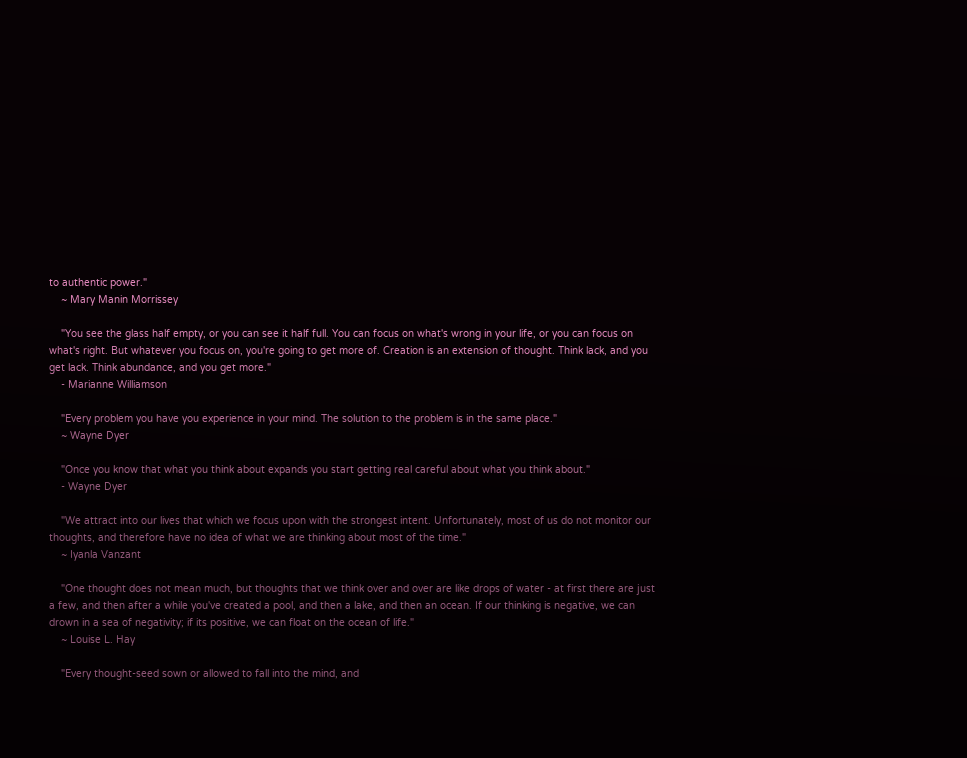to authentic power."
    ~ Mary Manin Morrissey

    "You see the glass half empty, or you can see it half full. You can focus on what's wrong in your life, or you can focus on what's right. But whatever you focus on, you're going to get more of. Creation is an extension of thought. Think lack, and you get lack. Think abundance, and you get more."
    - Marianne Williamson

    "Every problem you have you experience in your mind. The solution to the problem is in the same place."
    ~ Wayne Dyer

    "Once you know that what you think about expands you start getting real careful about what you think about."
    - Wayne Dyer

    "We attract into our lives that which we focus upon with the strongest intent. Unfortunately, most of us do not monitor our thoughts, and therefore have no idea of what we are thinking about most of the time."
    ~ Iyanla Vanzant

    "One thought does not mean much, but thoughts that we think over and over are like drops of water - at first there are just a few, and then after a while you've created a pool, and then a lake, and then an ocean. If our thinking is negative, we can drown in a sea of negativity; if its positive, we can float on the ocean of life."
    ~ Louise L. Hay

    "Every thought-seed sown or allowed to fall into the mind, and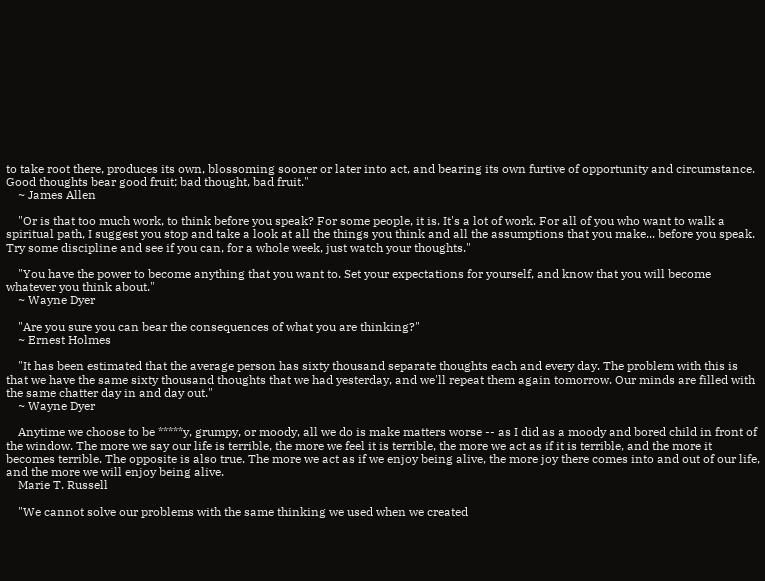to take root there, produces its own, blossoming sooner or later into act, and bearing its own furtive of opportunity and circumstance. Good thoughts bear good fruit; bad thought, bad fruit."
    ~ James Allen

    "Or is that too much work, to think before you speak? For some people, it is. It's a lot of work. For all of you who want to walk a spiritual path, I suggest you stop and take a look at all the things you think and all the assumptions that you make... before you speak. Try some discipline and see if you can, for a whole week, just watch your thoughts."

    "You have the power to become anything that you want to. Set your expectations for yourself, and know that you will become whatever you think about."
    ~ Wayne Dyer

    "Are you sure you can bear the consequences of what you are thinking?"
    ~ Ernest Holmes

    "It has been estimated that the average person has sixty thousand separate thoughts each and every day. The problem with this is that we have the same sixty thousand thoughts that we had yesterday, and we'll repeat them again tomorrow. Our minds are filled with the same chatter day in and day out."
    ~ Wayne Dyer

    Anytime we choose to be *****y, grumpy, or moody, all we do is make matters worse -- as I did as a moody and bored child in front of the window. The more we say our life is terrible, the more we feel it is terrible, the more we act as if it is terrible, and the more it becomes terrible. The opposite is also true. The more we act as if we enjoy being alive, the more joy there comes into and out of our life, and the more we will enjoy being alive.
    Marie T. Russell

    "We cannot solve our problems with the same thinking we used when we created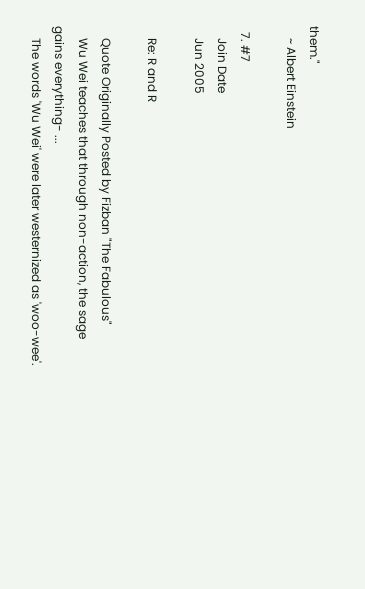them."
    ~ Albert Einstein

  7. #7
    Join Date
    Jun 2005

    Re: R and R

    Quote Originally Posted by Fizban "The Fabulous"
    Wu Wei teaches that through non-action, the sage gains everything- ...
    The words 'Wu Wei' were later westernized as 'woo-wee'.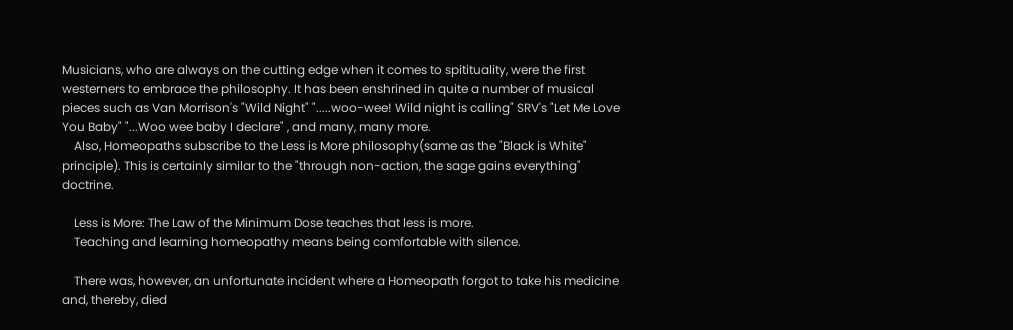Musicians, who are always on the cutting edge when it comes to spitituality, were the first westerners to embrace the philosophy. It has been enshrined in quite a number of musical pieces such as Van Morrison's "Wild Night" ".....woo-wee! Wild night is calling" SRV's "Let Me Love You Baby" "...Woo wee baby I declare" , and many, many more.
    Also, Homeopaths subscribe to the Less is More philosophy(same as the "Black is White" principle). This is certainly similar to the "through non-action, the sage gains everything" doctrine.

    Less is More: The Law of the Minimum Dose teaches that less is more.
    Teaching and learning homeopathy means being comfortable with silence.

    There was, however, an unfortunate incident where a Homeopath forgot to take his medicine and, thereby, died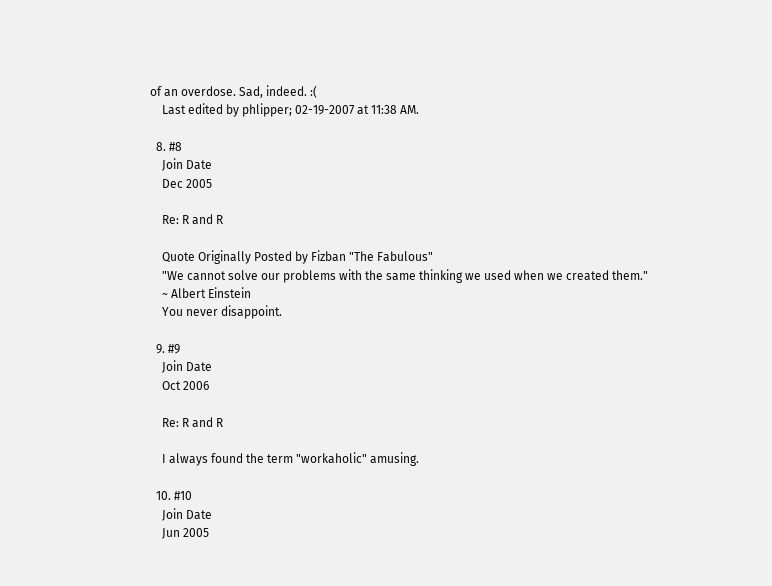of an overdose. Sad, indeed. :(
    Last edited by phlipper; 02-19-2007 at 11:38 AM.

  8. #8
    Join Date
    Dec 2005

    Re: R and R

    Quote Originally Posted by Fizban "The Fabulous"
    "We cannot solve our problems with the same thinking we used when we created them."
    ~ Albert Einstein
    You never disappoint.

  9. #9
    Join Date
    Oct 2006

    Re: R and R

    I always found the term "workaholic" amusing.

  10. #10
    Join Date
    Jun 2005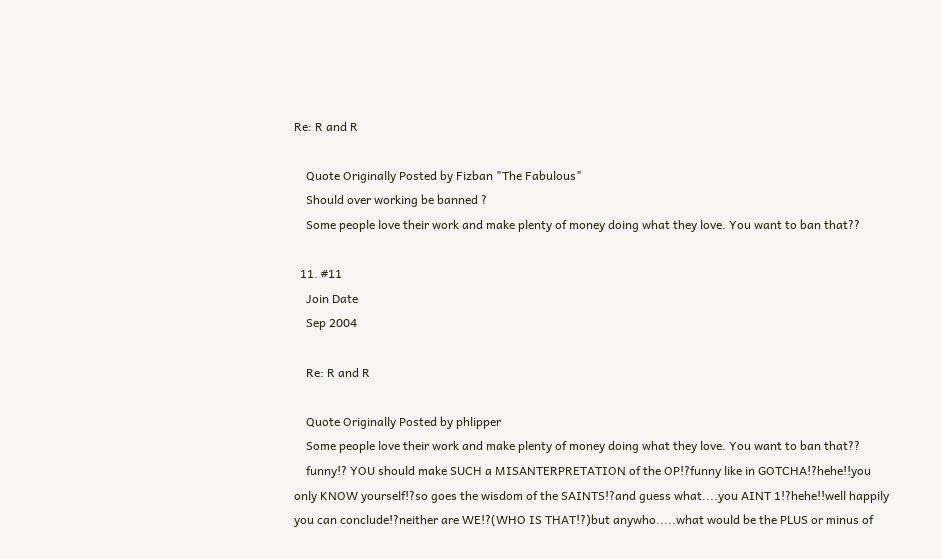Re: R and R

    Quote Originally Posted by Fizban "The Fabulous"
    Should over working be banned ?
    Some people love their work and make plenty of money doing what they love. You want to ban that??

  11. #11
    Join Date
    Sep 2004

    Re: R and R

    Quote Originally Posted by phlipper
    Some people love their work and make plenty of money doing what they love. You want to ban that??
    funny!? YOU should make SUCH a MISANTERPRETATION of the OP!?funny like in GOTCHA!?hehe!!you only KNOW yourself!?so goes the wisdom of the SAINTS!?and guess what....you AINT 1!?hehe!!well happily you can conclude!?neither are WE!?(WHO IS THAT!?)but anywho.....what would be the PLUS or minus of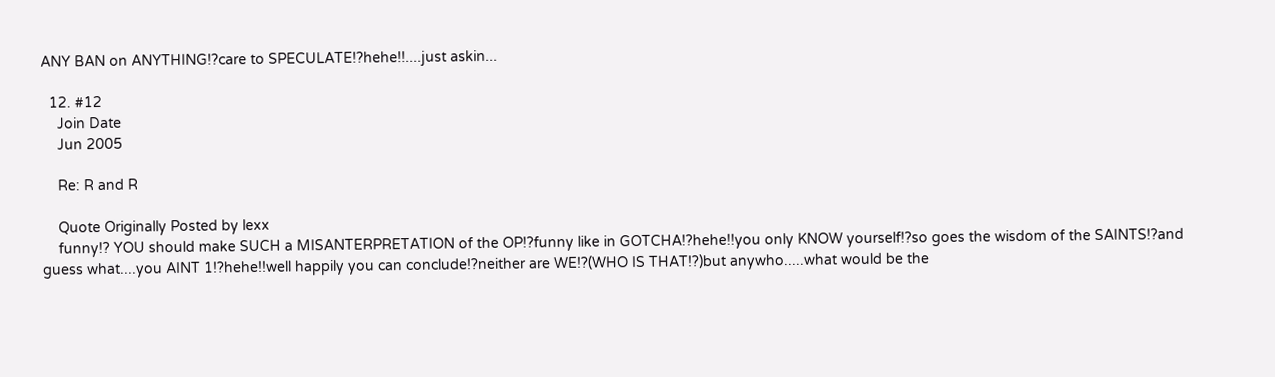ANY BAN on ANYTHING!?care to SPECULATE!?hehe!!....just askin...

  12. #12
    Join Date
    Jun 2005

    Re: R and R

    Quote Originally Posted by lexx
    funny!? YOU should make SUCH a MISANTERPRETATION of the OP!?funny like in GOTCHA!?hehe!!you only KNOW yourself!?so goes the wisdom of the SAINTS!?and guess what....you AINT 1!?hehe!!well happily you can conclude!?neither are WE!?(WHO IS THAT!?)but anywho.....what would be the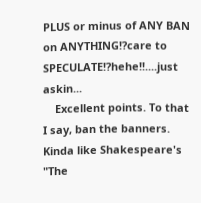PLUS or minus of ANY BAN on ANYTHING!?care to SPECULATE!?hehe!!....just askin...
    Excellent points. To that I say, ban the banners. Kinda like Shakespeare's "The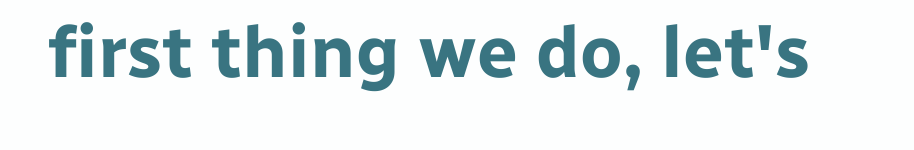first thing we do, let's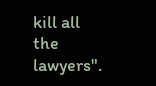kill all the lawyers".